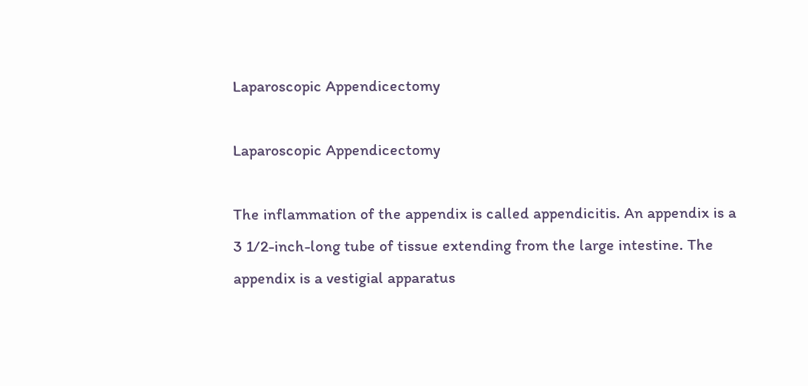Laparoscopic Appendicectomy

Laparoscopic Appendicectomy

The inflammation of the appendix is called appendicitis. An appendix is a 3 1/2-inch-long tube of tissue extending from the large intestine. The appendix is a vestigial apparatus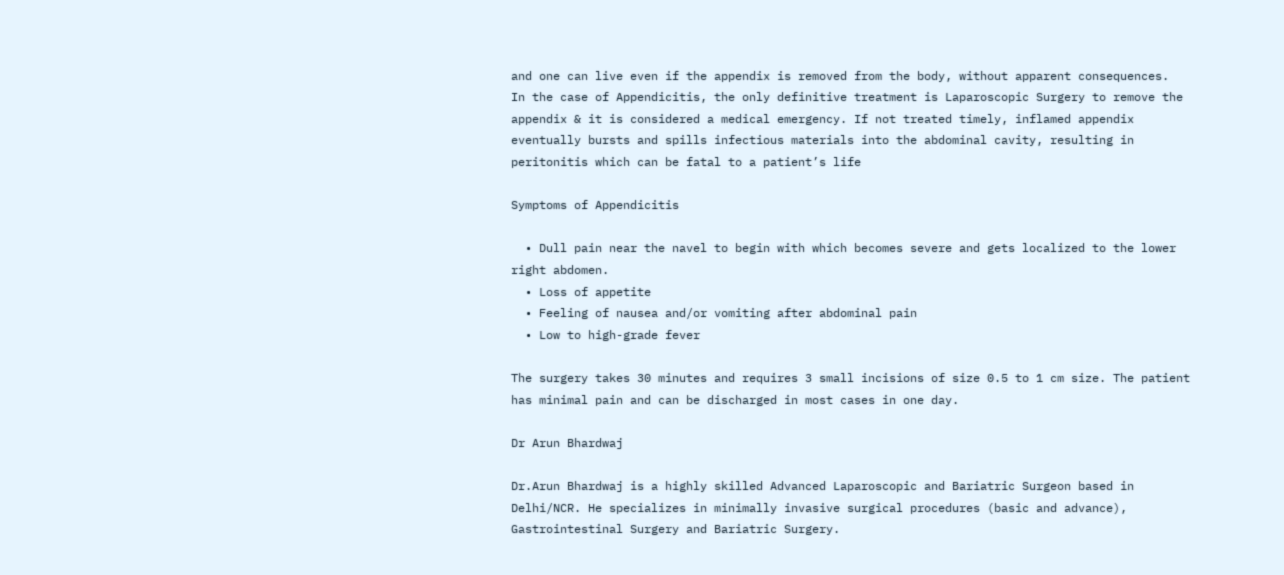and one can live even if the appendix is removed from the body, without apparent consequences.
In the case of Appendicitis, the only definitive treatment is Laparoscopic Surgery to remove the appendix & it is considered a medical emergency. If not treated timely, inflamed appendix eventually bursts and spills infectious materials into the abdominal cavity, resulting in peritonitis which can be fatal to a patient’s life

Symptoms of Appendicitis

  • Dull pain near the navel to begin with which becomes severe and gets localized to the lower right abdomen.
  • Loss of appetite
  • Feeling of nausea and/or vomiting after abdominal pain
  • Low to high-grade fever

The surgery takes 30 minutes and requires 3 small incisions of size 0.5 to 1 cm size. The patient has minimal pain and can be discharged in most cases in one day.

Dr Arun Bhardwaj

Dr.Arun Bhardwaj is a highly skilled Advanced Laparoscopic and Bariatric Surgeon based in Delhi/NCR. He specializes in minimally invasive surgical procedures (basic and advance), Gastrointestinal Surgery and Bariatric Surgery.